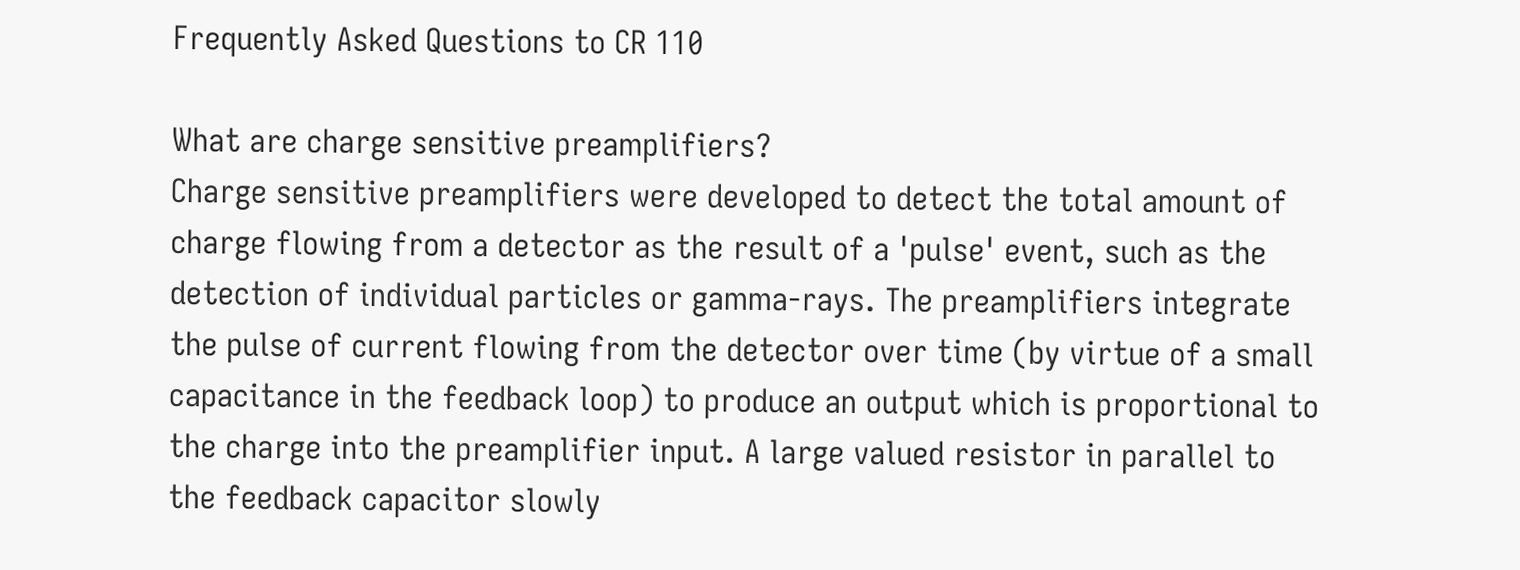Frequently Asked Questions to CR 110

What are charge sensitive preamplifiers?
Charge sensitive preamplifiers were developed to detect the total amount of charge flowing from a detector as the result of a 'pulse' event, such as the detection of individual particles or gamma-rays. The preamplifiers integrate the pulse of current flowing from the detector over time (by virtue of a small capacitance in the feedback loop) to produce an output which is proportional to the charge into the preamplifier input. A large valued resistor in parallel to the feedback capacitor slowly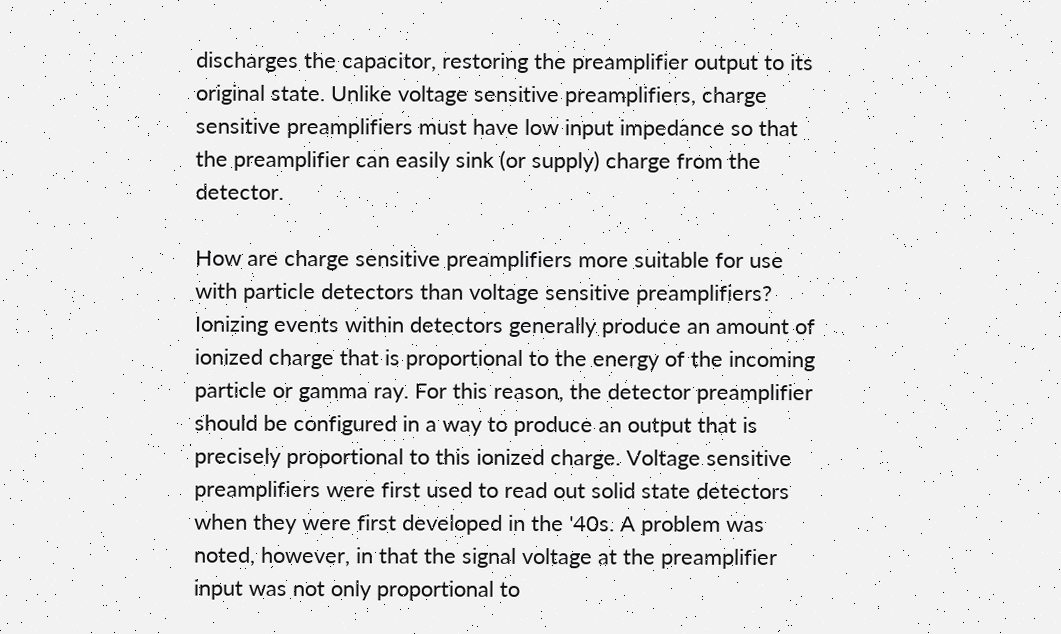discharges the capacitor, restoring the preamplifier output to its original state. Unlike voltage sensitive preamplifiers, charge sensitive preamplifiers must have low input impedance so that the preamplifier can easily sink (or supply) charge from the detector.

How are charge sensitive preamplifiers more suitable for use with particle detectors than voltage sensitive preamplifiers?
Ionizing events within detectors generally produce an amount of ionized charge that is proportional to the energy of the incoming particle or gamma ray. For this reason, the detector preamplifier should be configured in a way to produce an output that is precisely proportional to this ionized charge. Voltage sensitive preamplifiers were first used to read out solid state detectors when they were first developed in the '40s. A problem was noted, however, in that the signal voltage at the preamplifier input was not only proportional to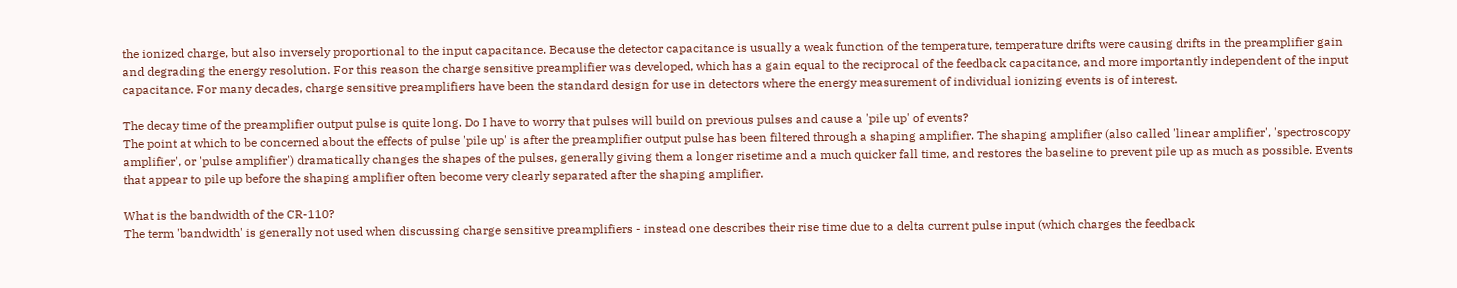the ionized charge, but also inversely proportional to the input capacitance. Because the detector capacitance is usually a weak function of the temperature, temperature drifts were causing drifts in the preamplifier gain and degrading the energy resolution. For this reason the charge sensitive preamplifier was developed, which has a gain equal to the reciprocal of the feedback capacitance, and more importantly independent of the input capacitance. For many decades, charge sensitive preamplifiers have been the standard design for use in detectors where the energy measurement of individual ionizing events is of interest.

The decay time of the preamplifier output pulse is quite long. Do I have to worry that pulses will build on previous pulses and cause a 'pile up' of events?
The point at which to be concerned about the effects of pulse 'pile up' is after the preamplifier output pulse has been filtered through a shaping amplifier. The shaping amplifier (also called 'linear amplifier', 'spectroscopy amplifier', or 'pulse amplifier') dramatically changes the shapes of the pulses, generally giving them a longer risetime and a much quicker fall time, and restores the baseline to prevent pile up as much as possible. Events that appear to pile up before the shaping amplifier often become very clearly separated after the shaping amplifier.

What is the bandwidth of the CR-110?
The term 'bandwidth' is generally not used when discussing charge sensitive preamplifiers - instead one describes their rise time due to a delta current pulse input (which charges the feedback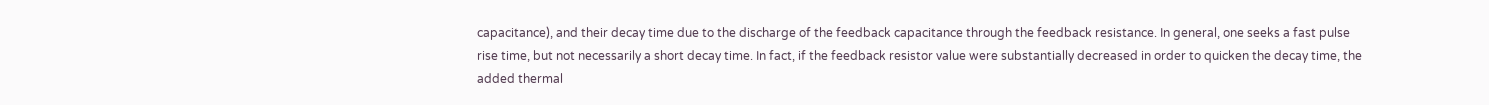capacitance), and their decay time due to the discharge of the feedback capacitance through the feedback resistance. In general, one seeks a fast pulse rise time, but not necessarily a short decay time. In fact, if the feedback resistor value were substantially decreased in order to quicken the decay time, the added thermal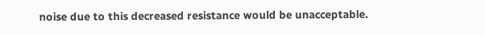noise due to this decreased resistance would be unacceptable.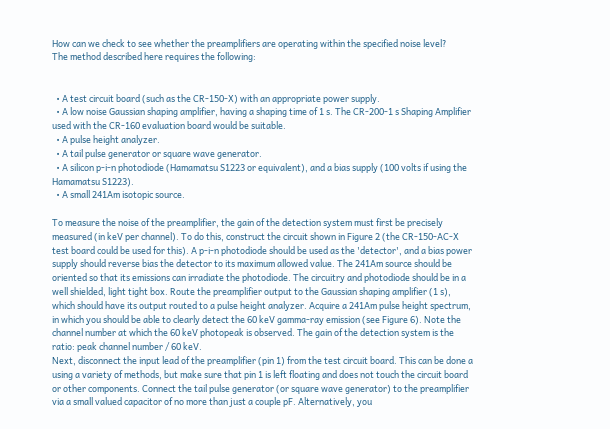How can we check to see whether the preamplifiers are operating within the specified noise level?
The method described here requires the following:


  • A test circuit board (such as the CR-150-X) with an appropriate power supply.
  • A low noise Gaussian shaping amplifier, having a shaping time of 1 s. The CR-200-1 s Shaping Amplifier used with the CR-160 evaluation board would be suitable.
  • A pulse height analyzer.
  • A tail pulse generator or square wave generator.
  • A silicon p-i-n photodiode (Hamamatsu S1223 or equivalent), and a bias supply (100 volts if using the Hamamatsu S1223).
  • A small 241Am isotopic source.

To measure the noise of the preamplifier, the gain of the detection system must first be precisely measured (in keV per channel). To do this, construct the circuit shown in Figure 2 (the CR-150-AC-X test board could be used for this). A p-i-n photodiode should be used as the 'detector', and a bias power supply should reverse bias the detector to its maximum allowed value. The 241Am source should be oriented so that its emissions can irradiate the photodiode. The circuitry and photodiode should be in a well shielded, light tight box. Route the preamplifier output to the Gaussian shaping amplifier (1 s), which should have its output routed to a pulse height analyzer. Acquire a 241Am pulse height spectrum, in which you should be able to clearly detect the 60 keV gamma-ray emission (see Figure 6). Note the channel number at which the 60 keV photopeak is observed. The gain of the detection system is the ratio: peak channel number / 60 keV.
Next, disconnect the input lead of the preamplifier (pin 1) from the test circuit board. This can be done a using a variety of methods, but make sure that pin 1 is left floating and does not touch the circuit board or other components. Connect the tail pulse generator (or square wave generator) to the preamplifier via a small valued capacitor of no more than just a couple pF. Alternatively, you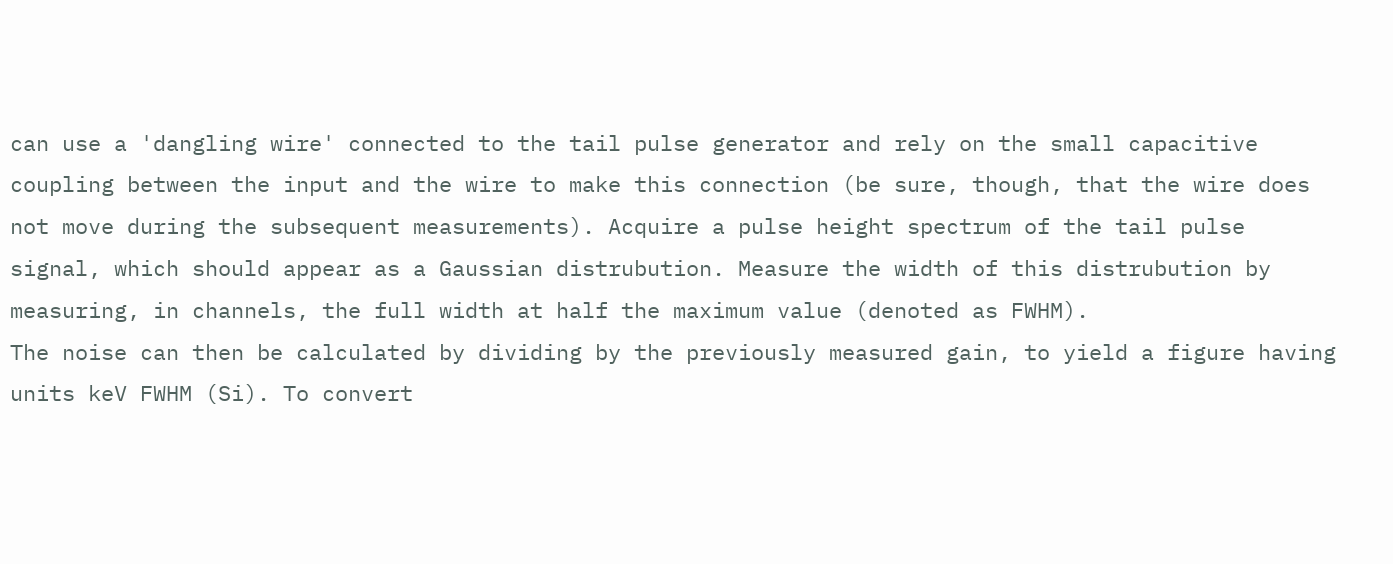can use a 'dangling wire' connected to the tail pulse generator and rely on the small capacitive coupling between the input and the wire to make this connection (be sure, though, that the wire does not move during the subsequent measurements). Acquire a pulse height spectrum of the tail pulse signal, which should appear as a Gaussian distrubution. Measure the width of this distrubution by measuring, in channels, the full width at half the maximum value (denoted as FWHM).
The noise can then be calculated by dividing by the previously measured gain, to yield a figure having units keV FWHM (Si). To convert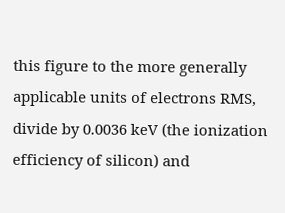this figure to the more generally applicable units of electrons RMS, divide by 0.0036 keV (the ionization efficiency of silicon) and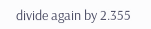divide again by 2.355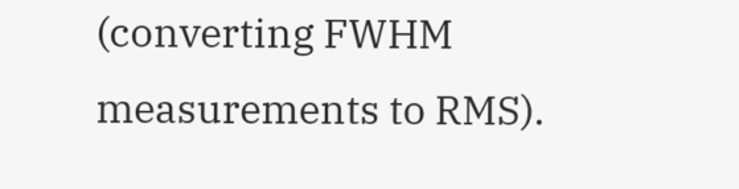(converting FWHM measurements to RMS).